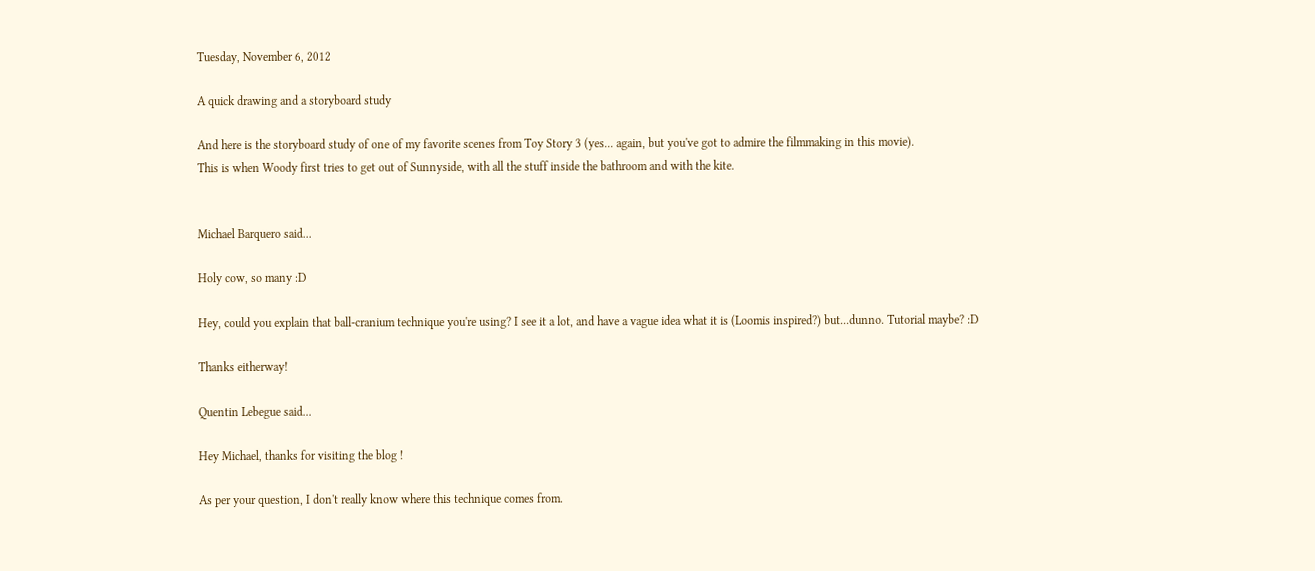Tuesday, November 6, 2012

A quick drawing and a storyboard study

And here is the storyboard study of one of my favorite scenes from Toy Story 3 (yes... again, but you've got to admire the filmmaking in this movie).
This is when Woody first tries to get out of Sunnyside, with all the stuff inside the bathroom and with the kite.


Michael Barquero said...

Holy cow, so many :D

Hey, could you explain that ball-cranium technique you're using? I see it a lot, and have a vague idea what it is (Loomis inspired?) but...dunno. Tutorial maybe? :D

Thanks eitherway!

Quentin Lebegue said...

Hey Michael, thanks for visiting the blog !

As per your question, I don't really know where this technique comes from.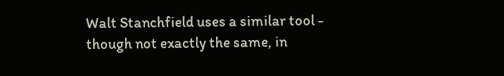Walt Stanchfield uses a similar tool - though not exactly the same, in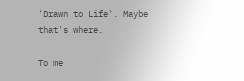'Drawn to Life'. Maybe that's where.

To me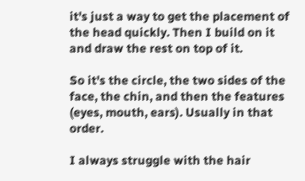it's just a way to get the placement of the head quickly. Then I build on it and draw the rest on top of it.

So it's the circle, the two sides of the face, the chin, and then the features (eyes, mouth, ears). Usually in that order.

I always struggle with the hair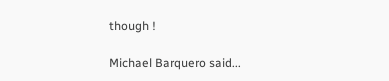though !

Michael Barquero said...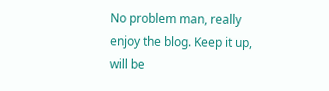No problem man, really enjoy the blog. Keep it up, will be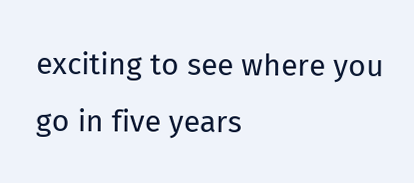exciting to see where you go in five years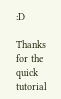:D

Thanks for the quick tutorial